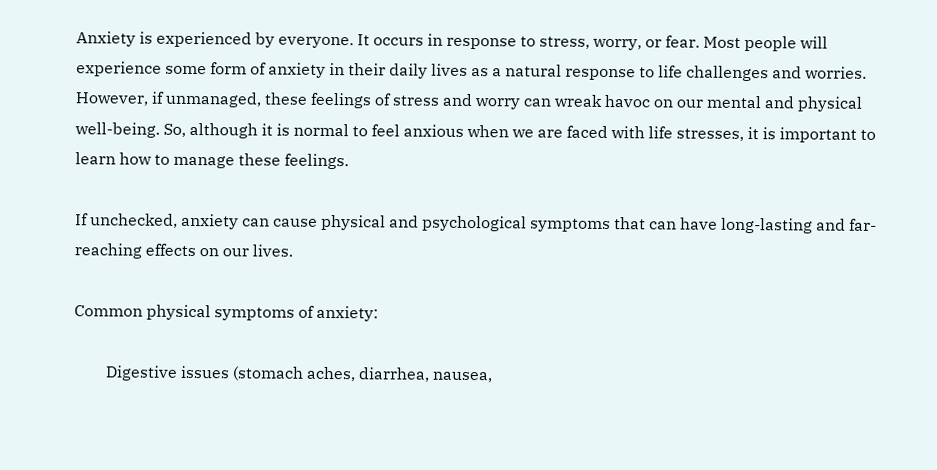Anxiety is experienced by everyone. It occurs in response to stress, worry, or fear. Most people will experience some form of anxiety in their daily lives as a natural response to life challenges and worries. However, if unmanaged, these feelings of stress and worry can wreak havoc on our mental and physical well-being. So, although it is normal to feel anxious when we are faced with life stresses, it is important to learn how to manage these feelings.

If unchecked, anxiety can cause physical and psychological symptoms that can have long-lasting and far-reaching effects on our lives.

Common physical symptoms of anxiety:

        Digestive issues (stomach aches, diarrhea, nausea,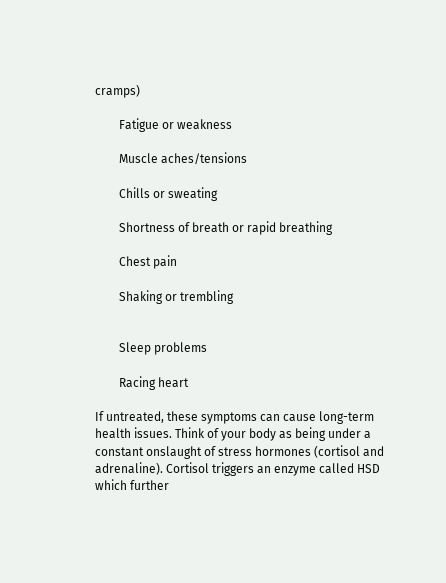cramps)

        Fatigue or weakness

        Muscle aches/tensions

        Chills or sweating

        Shortness of breath or rapid breathing

        Chest pain

        Shaking or trembling


        Sleep problems

        Racing heart

If untreated, these symptoms can cause long-term health issues. Think of your body as being under a constant onslaught of stress hormones (cortisol and adrenaline). Cortisol triggers an enzyme called HSD which further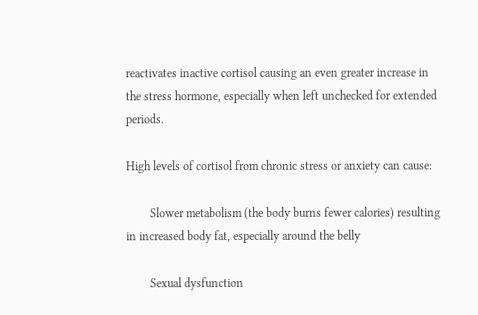reactivates inactive cortisol causing an even greater increase in the stress hormone, especially when left unchecked for extended periods.

High levels of cortisol from chronic stress or anxiety can cause:

        Slower metabolism (the body burns fewer calories) resulting in increased body fat, especially around the belly

        Sexual dysfunction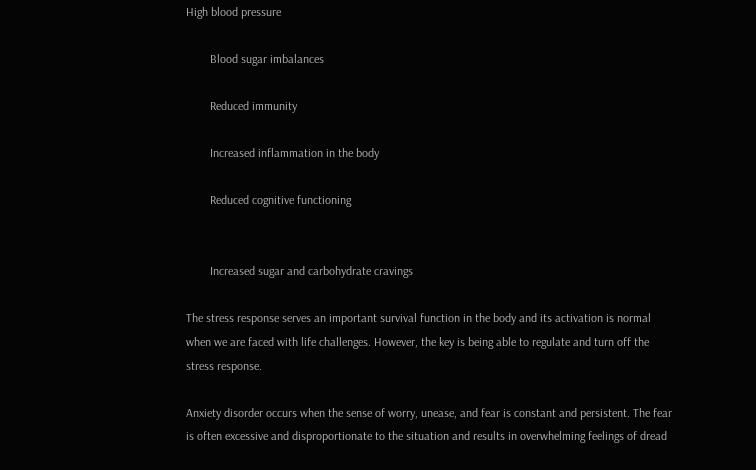High blood pressure

        Blood sugar imbalances

        Reduced immunity

        Increased inflammation in the body

        Reduced cognitive functioning


        Increased sugar and carbohydrate cravings

The stress response serves an important survival function in the body and its activation is normal when we are faced with life challenges. However, the key is being able to regulate and turn off the stress response.

Anxiety disorder occurs when the sense of worry, unease, and fear is constant and persistent. The fear is often excessive and disproportionate to the situation and results in overwhelming feelings of dread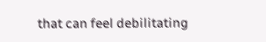that can feel debilitating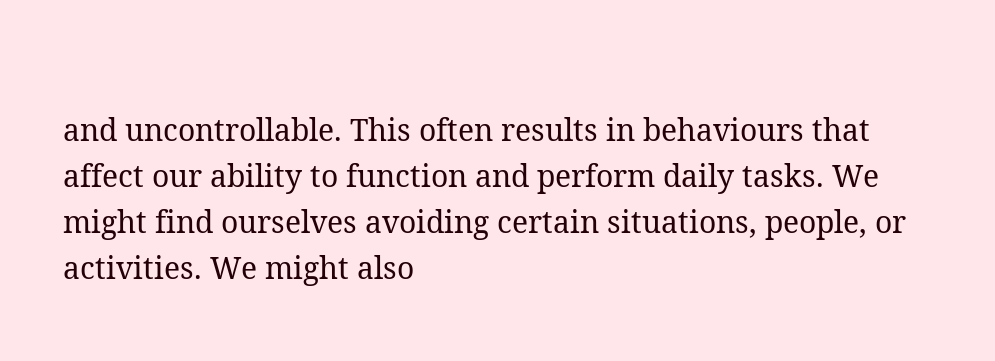and uncontrollable. This often results in behaviours that affect our ability to function and perform daily tasks. We might find ourselves avoiding certain situations, people, or activities. We might also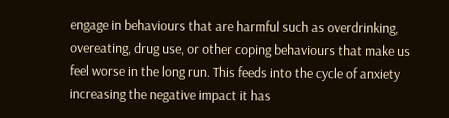engage in behaviours that are harmful such as overdrinking, overeating, drug use, or other coping behaviours that make us feel worse in the long run. This feeds into the cycle of anxiety increasing the negative impact it has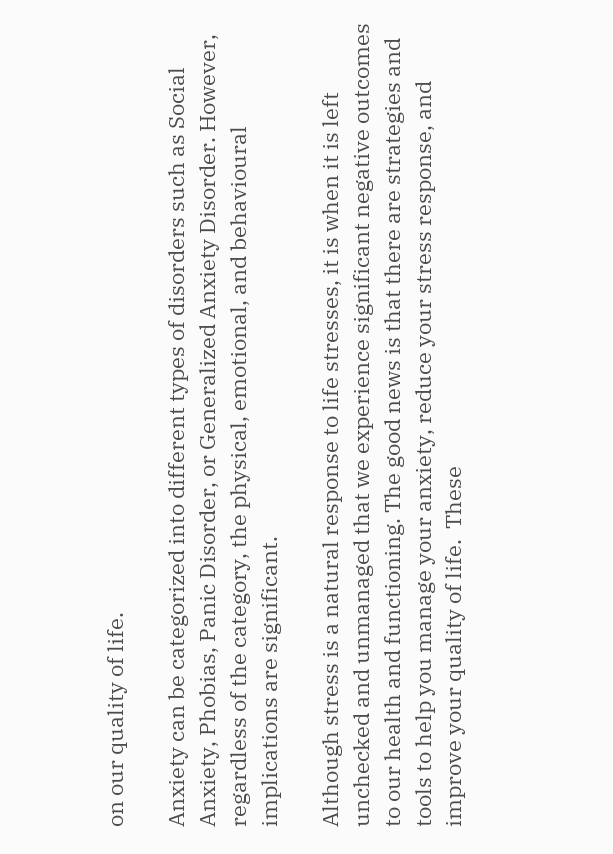on our quality of life.

Anxiety can be categorized into different types of disorders such as Social Anxiety, Phobias, Panic Disorder, or Generalized Anxiety Disorder. However, regardless of the category, the physical, emotional, and behavioural implications are significant.

Although stress is a natural response to life stresses, it is when it is left unchecked and unmanaged that we experience significant negative outcomes to our health and functioning. The good news is that there are strategies and tools to help you manage your anxiety, reduce your stress response, and improve your quality of life.  These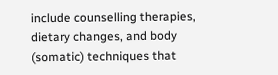include counselling therapies, dietary changes, and body (somatic) techniques that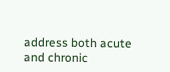address both acute and chronic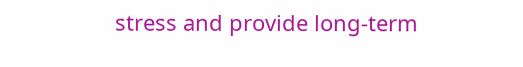stress and provide long-term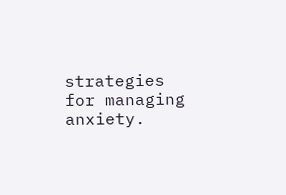strategies for managing anxiety.